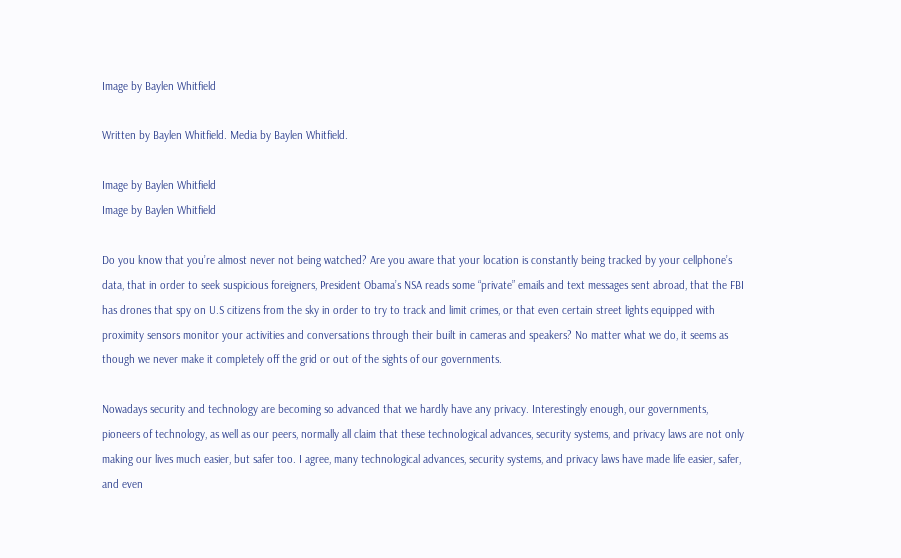Image by Baylen Whitfield

Written by Baylen Whitfield. Media by Baylen Whitfield.

Image by Baylen Whitfield
Image by Baylen Whitfield

Do you know that you’re almost never not being watched? Are you aware that your location is constantly being tracked by your cellphone’s data, that in order to seek suspicious foreigners, President Obama’s NSA reads some “private” emails and text messages sent abroad, that the FBI has drones that spy on U.S citizens from the sky in order to try to track and limit crimes, or that even certain street lights equipped with proximity sensors monitor your activities and conversations through their built in cameras and speakers? No matter what we do, it seems as though we never make it completely off the grid or out of the sights of our governments.

Nowadays security and technology are becoming so advanced that we hardly have any privacy. Interestingly enough, our governments, pioneers of technology, as well as our peers, normally all claim that these technological advances, security systems, and privacy laws are not only making our lives much easier, but safer too. I agree, many technological advances, security systems, and privacy laws have made life easier, safer, and even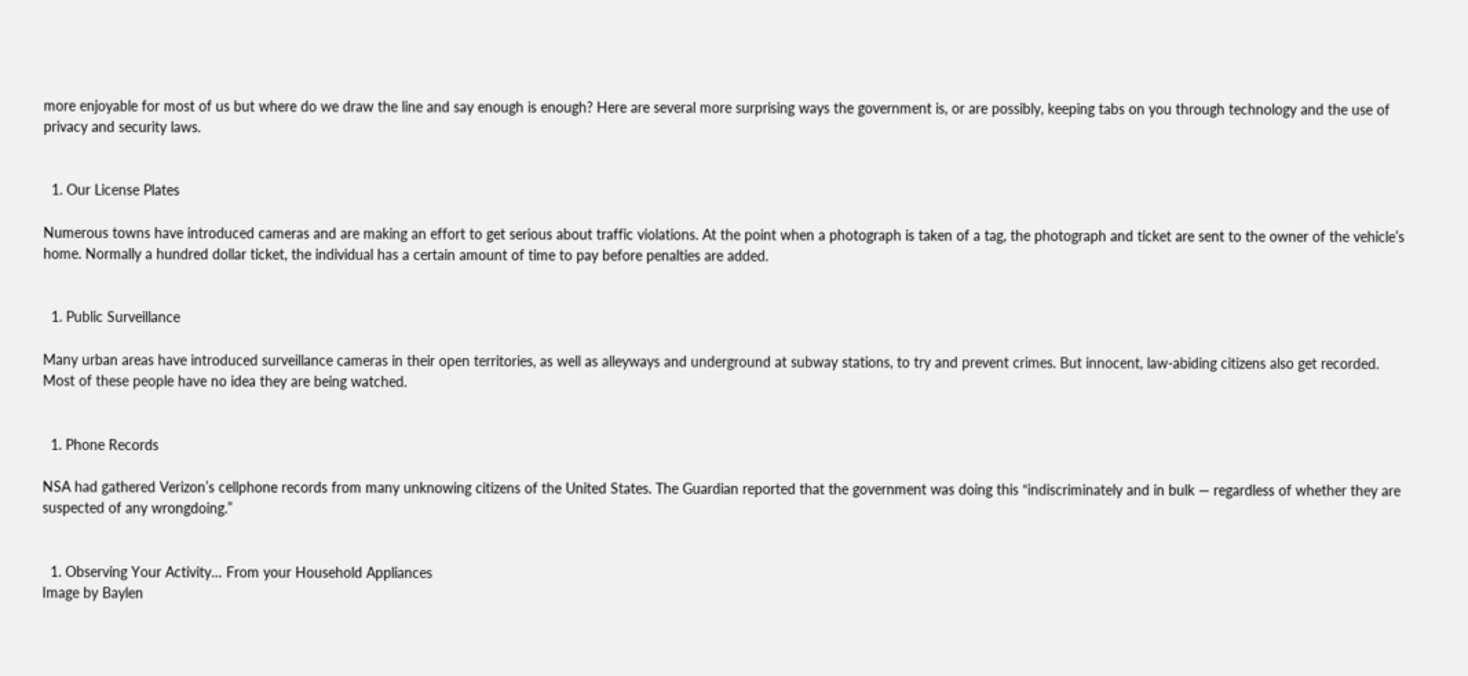more enjoyable for most of us but where do we draw the line and say enough is enough? Here are several more surprising ways the government is, or are possibly, keeping tabs on you through technology and the use of privacy and security laws.


  1. Our License Plates

Numerous towns have introduced cameras and are making an effort to get serious about traffic violations. At the point when a photograph is taken of a tag, the photograph and ticket are sent to the owner of the vehicle’s home. Normally a hundred dollar ticket, the individual has a certain amount of time to pay before penalties are added.


  1. Public Surveillance

Many urban areas have introduced surveillance cameras in their open territories, as well as alleyways and underground at subway stations, to try and prevent crimes. But innocent, law-abiding citizens also get recorded. Most of these people have no idea they are being watched.


  1. Phone Records

NSA had gathered Verizon’s cellphone records from many unknowing citizens of the United States. The Guardian reported that the government was doing this “indiscriminately and in bulk — regardless of whether they are suspected of any wrongdoing.”


  1. Observing Your Activity… From your Household Appliances
Image by Baylen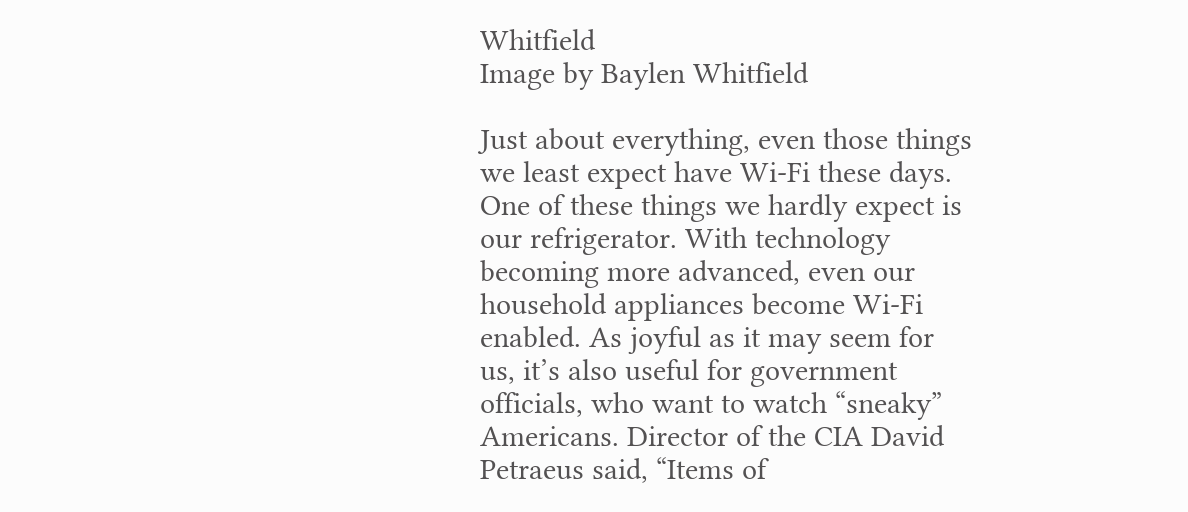Whitfield
Image by Baylen Whitfield

Just about everything, even those things we least expect have Wi-Fi these days. One of these things we hardly expect is our refrigerator. With technology becoming more advanced, even our household appliances become Wi-Fi enabled. As joyful as it may seem for us, it’s also useful for government officials, who want to watch “sneaky” Americans. Director of the CIA David Petraeus said, “Items of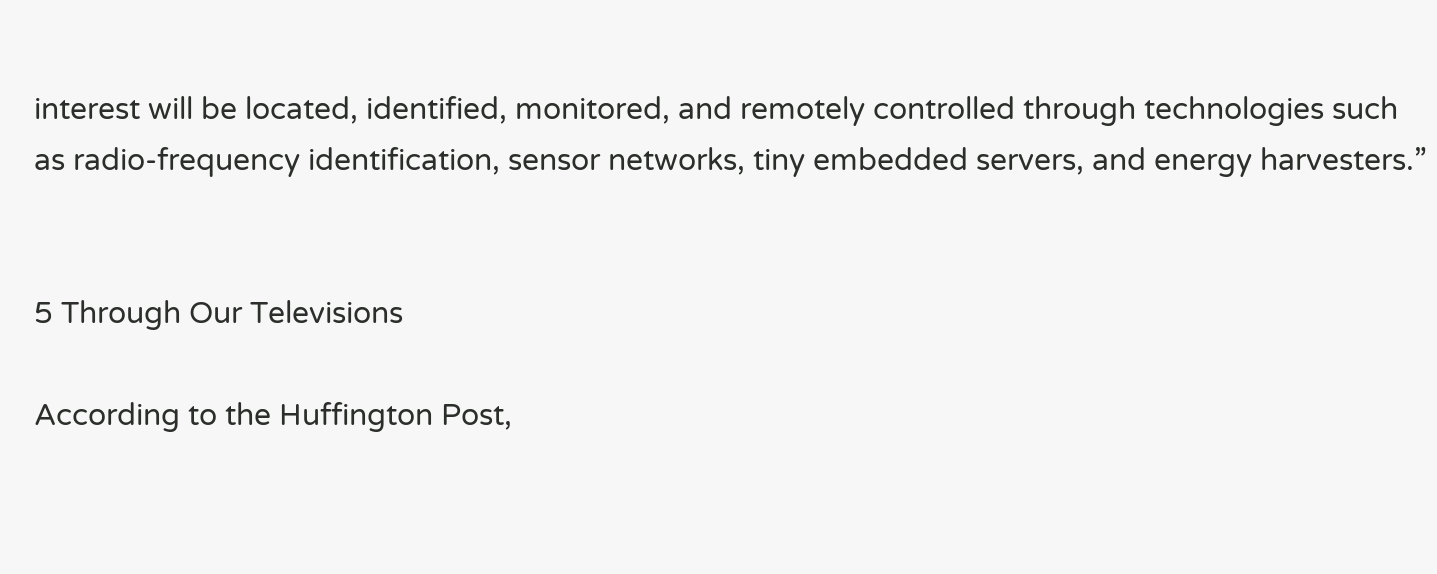interest will be located, identified, monitored, and remotely controlled through technologies such as radio-frequency identification, sensor networks, tiny embedded servers, and energy harvesters.”


5 Through Our Televisions

According to the Huffington Post,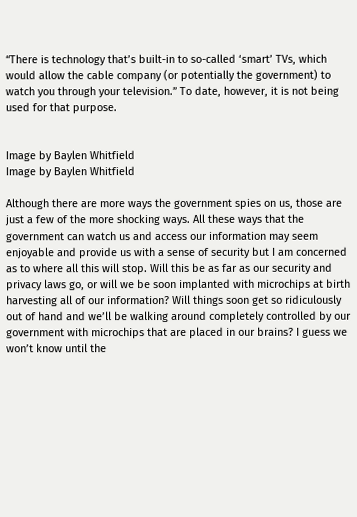“There is technology that’s built-in to so-called ‘smart’ TVs, which would allow the cable company (or potentially the government) to watch you through your television.” To date, however, it is not being used for that purpose.


Image by Baylen Whitfield
Image by Baylen Whitfield

Although there are more ways the government spies on us, those are just a few of the more shocking ways. All these ways that the government can watch us and access our information may seem enjoyable and provide us with a sense of security but I am concerned as to where all this will stop. Will this be as far as our security and privacy laws go, or will we be soon implanted with microchips at birth harvesting all of our information? Will things soon get so ridiculously out of hand and we’ll be walking around completely controlled by our government with microchips that are placed in our brains? I guess we won’t know until the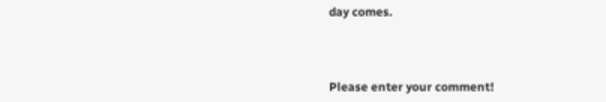day comes.



Please enter your comment!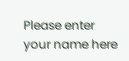Please enter your name here